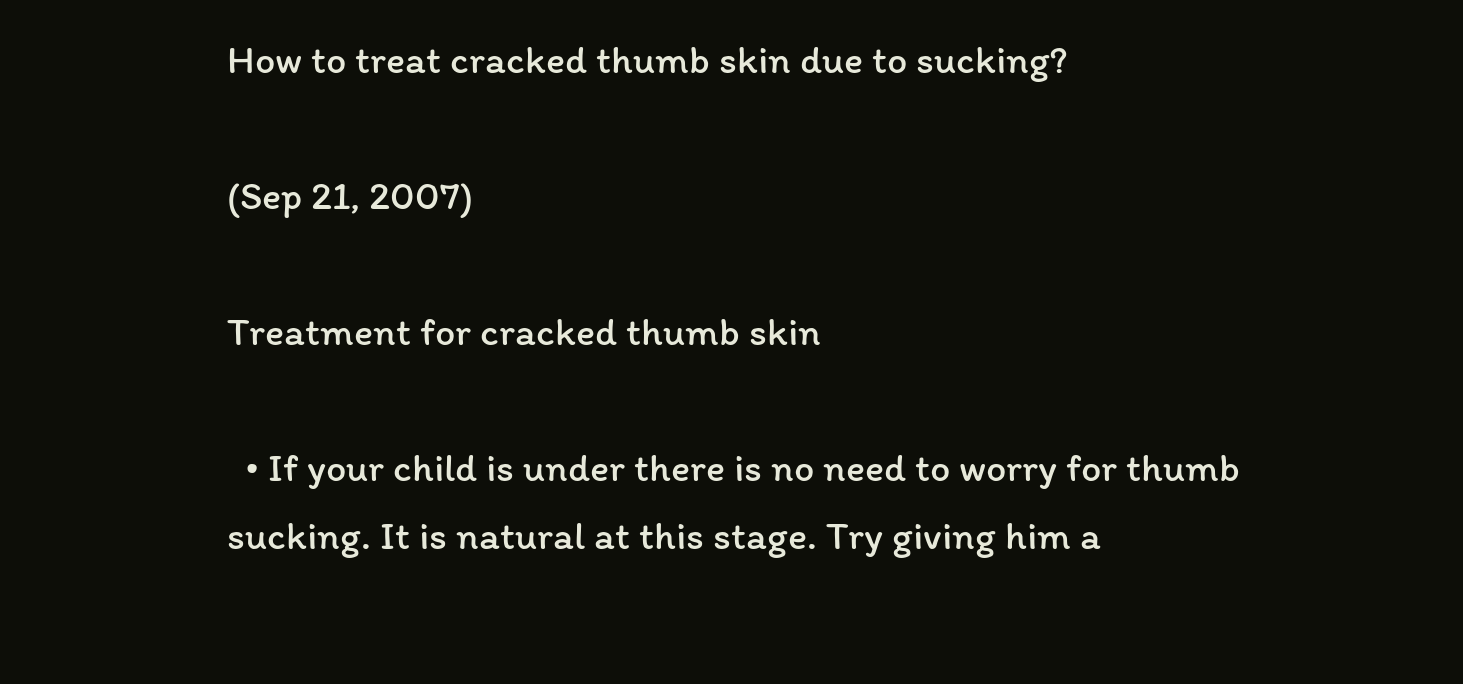How to treat cracked thumb skin due to sucking?

(Sep 21, 2007)

Treatment for cracked thumb skin

  • If your child is under there is no need to worry for thumb sucking. It is natural at this stage. Try giving him a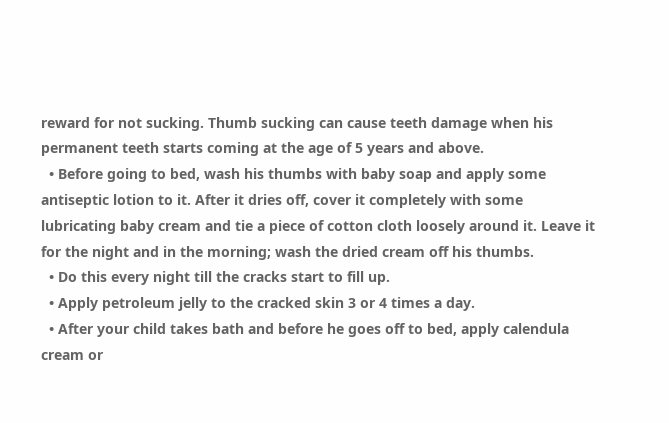reward for not sucking. Thumb sucking can cause teeth damage when his permanent teeth starts coming at the age of 5 years and above.
  • Before going to bed, wash his thumbs with baby soap and apply some antiseptic lotion to it. After it dries off, cover it completely with some lubricating baby cream and tie a piece of cotton cloth loosely around it. Leave it for the night and in the morning; wash the dried cream off his thumbs.
  • Do this every night till the cracks start to fill up.
  • Apply petroleum jelly to the cracked skin 3 or 4 times a day.
  • After your child takes bath and before he goes off to bed, apply calendula cream or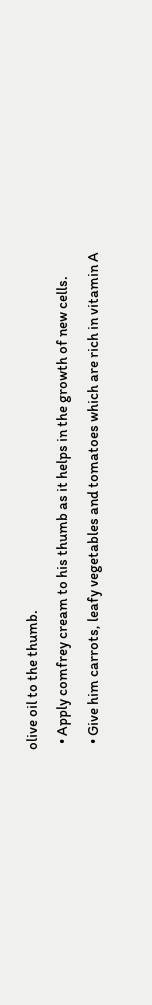olive oil to the thumb.
  • Apply comfrey cream to his thumb as it helps in the growth of new cells.
  • Give him carrots, leafy vegetables and tomatoes which are rich in vitamin A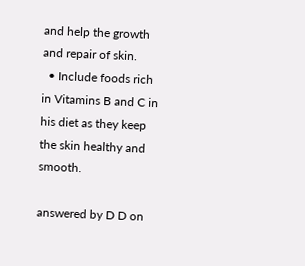and help the growth and repair of skin.
  • Include foods rich in Vitamins B and C in his diet as they keep the skin healthy and smooth.

answered by D D on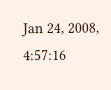Jan 24, 2008, 4:57:16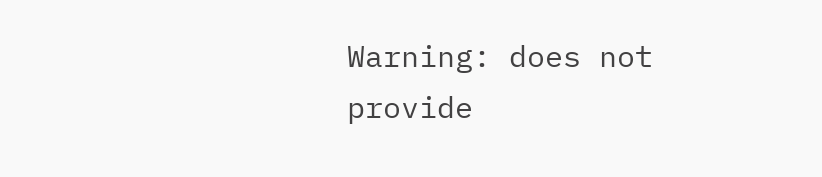Warning: does not provide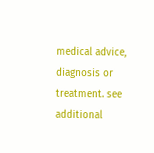medical advice, diagnosis or treatment. see additional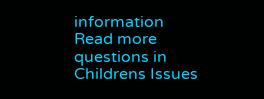information
Read more questions in Childrens Issues